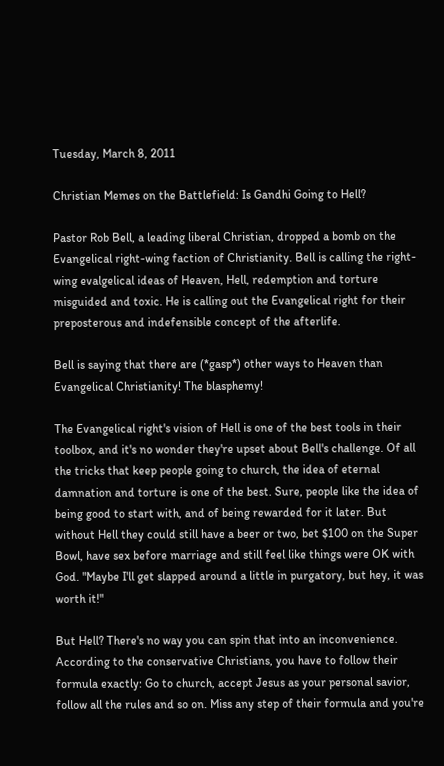Tuesday, March 8, 2011

Christian Memes on the Battlefield: Is Gandhi Going to Hell?

Pastor Rob Bell, a leading liberal Christian, dropped a bomb on the Evangelical right-wing faction of Christianity. Bell is calling the right-wing evalgelical ideas of Heaven, Hell, redemption and torture misguided and toxic. He is calling out the Evangelical right for their preposterous and indefensible concept of the afterlife.

Bell is saying that there are (*gasp*) other ways to Heaven than Evangelical Christianity! The blasphemy!

The Evangelical right's vision of Hell is one of the best tools in their toolbox, and it's no wonder they're upset about Bell's challenge. Of all the tricks that keep people going to church, the idea of eternal damnation and torture is one of the best. Sure, people like the idea of being good to start with, and of being rewarded for it later. But without Hell they could still have a beer or two, bet $100 on the Super Bowl, have sex before marriage and still feel like things were OK with God. "Maybe I'll get slapped around a little in purgatory, but hey, it was worth it!"

But Hell? There's no way you can spin that into an inconvenience. According to the conservative Christians, you have to follow their formula exactly: Go to church, accept Jesus as your personal savior, follow all the rules and so on. Miss any step of their formula and you're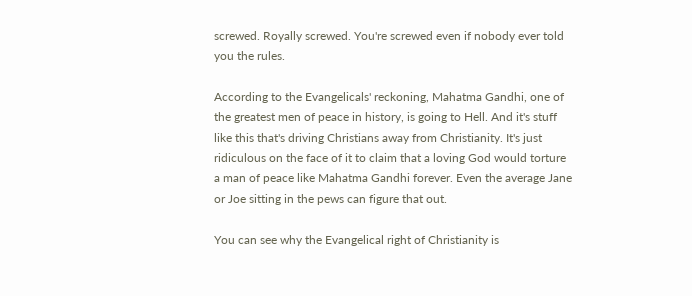screwed. Royally screwed. You're screwed even if nobody ever told you the rules.

According to the Evangelicals' reckoning, Mahatma Gandhi, one of the greatest men of peace in history, is going to Hell. And it's stuff like this that's driving Christians away from Christianity. It's just ridiculous on the face of it to claim that a loving God would torture a man of peace like Mahatma Gandhi forever. Even the average Jane or Joe sitting in the pews can figure that out.

You can see why the Evangelical right of Christianity is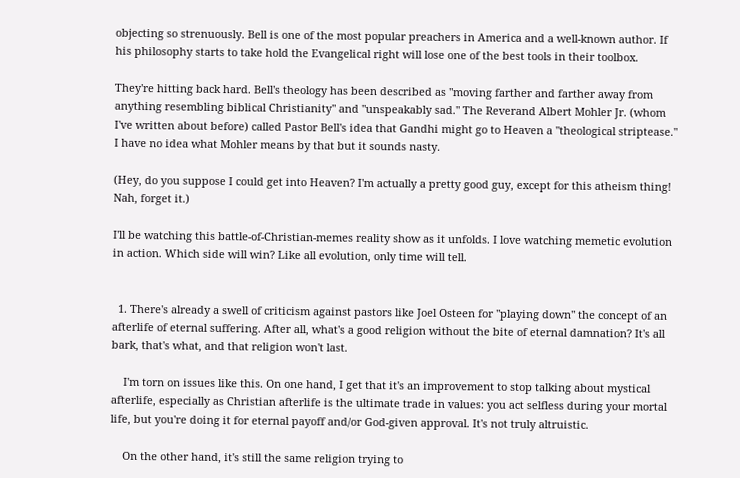objecting so strenuously. Bell is one of the most popular preachers in America and a well-known author. If his philosophy starts to take hold the Evangelical right will lose one of the best tools in their toolbox.

They're hitting back hard. Bell's theology has been described as "moving farther and farther away from anything resembling biblical Christianity" and "unspeakably sad." The Reverand Albert Mohler Jr. (whom I've written about before) called Pastor Bell's idea that Gandhi might go to Heaven a "theological striptease." I have no idea what Mohler means by that but it sounds nasty.

(Hey, do you suppose I could get into Heaven? I'm actually a pretty good guy, except for this atheism thing! Nah, forget it.)

I'll be watching this battle-of-Christian-memes reality show as it unfolds. I love watching memetic evolution in action. Which side will win? Like all evolution, only time will tell.


  1. There's already a swell of criticism against pastors like Joel Osteen for "playing down" the concept of an afterlife of eternal suffering. After all, what's a good religion without the bite of eternal damnation? It's all bark, that's what, and that religion won't last.

    I'm torn on issues like this. On one hand, I get that it's an improvement to stop talking about mystical afterlife, especially as Christian afterlife is the ultimate trade in values: you act selfless during your mortal life, but you're doing it for eternal payoff and/or God-given approval. It's not truly altruistic.

    On the other hand, it's still the same religion trying to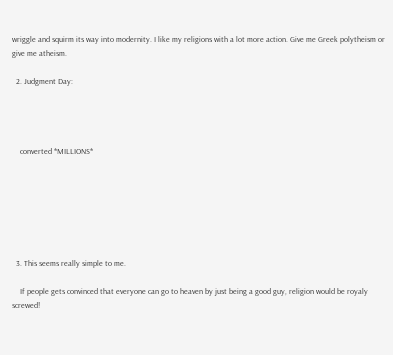wriggle and squirm its way into modernity. I like my religions with a lot more action. Give me Greek polytheism or give me atheism.

  2. Judgment Day:




    converted *MILLIONS*







  3. This seems really simple to me.

    If people gets convinced that everyone can go to heaven by just being a good guy, religion would be royaly screwed!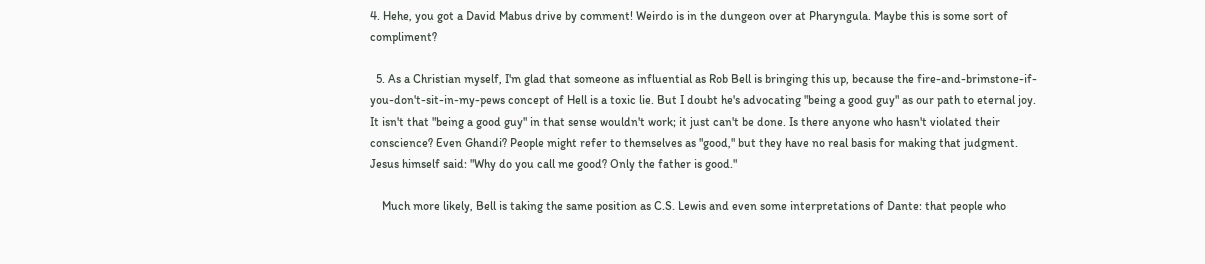4. Hehe, you got a David Mabus drive by comment! Weirdo is in the dungeon over at Pharyngula. Maybe this is some sort of compliment?

  5. As a Christian myself, I'm glad that someone as influential as Rob Bell is bringing this up, because the fire-and-brimstone-if-you-don't-sit-in-my-pews concept of Hell is a toxic lie. But I doubt he's advocating "being a good guy" as our path to eternal joy. It isn't that "being a good guy" in that sense wouldn't work; it just can't be done. Is there anyone who hasn't violated their conscience? Even Ghandi? People might refer to themselves as "good," but they have no real basis for making that judgment. Jesus himself said: "Why do you call me good? Only the father is good."

    Much more likely, Bell is taking the same position as C.S. Lewis and even some interpretations of Dante: that people who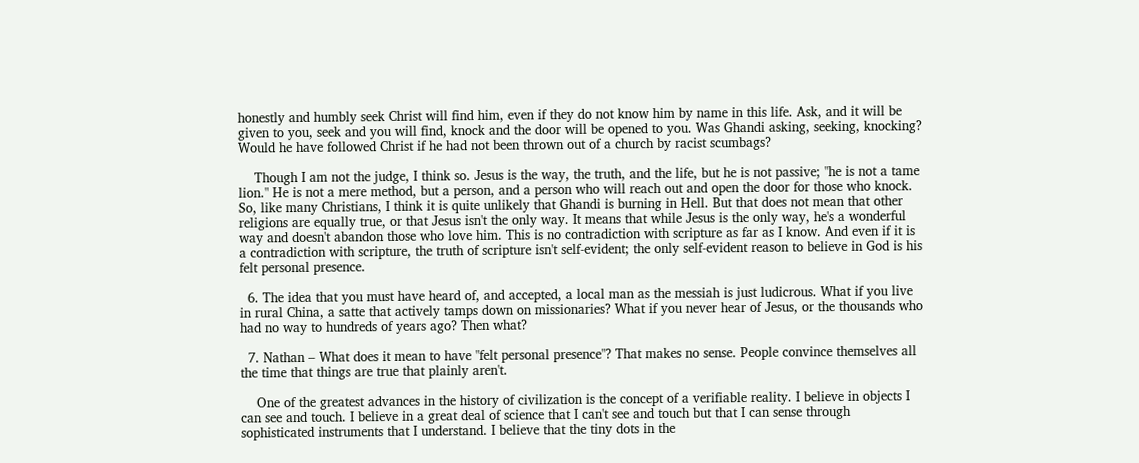honestly and humbly seek Christ will find him, even if they do not know him by name in this life. Ask, and it will be given to you, seek and you will find, knock and the door will be opened to you. Was Ghandi asking, seeking, knocking? Would he have followed Christ if he had not been thrown out of a church by racist scumbags?

    Though I am not the judge, I think so. Jesus is the way, the truth, and the life, but he is not passive; "he is not a tame lion." He is not a mere method, but a person, and a person who will reach out and open the door for those who knock. So, like many Christians, I think it is quite unlikely that Ghandi is burning in Hell. But that does not mean that other religions are equally true, or that Jesus isn't the only way. It means that while Jesus is the only way, he's a wonderful way and doesn't abandon those who love him. This is no contradiction with scripture as far as I know. And even if it is a contradiction with scripture, the truth of scripture isn't self-evident; the only self-evident reason to believe in God is his felt personal presence.

  6. The idea that you must have heard of, and accepted, a local man as the messiah is just ludicrous. What if you live in rural China, a satte that actively tamps down on missionaries? What if you never hear of Jesus, or the thousands who had no way to hundreds of years ago? Then what?

  7. Nathan – What does it mean to have "felt personal presence"? That makes no sense. People convince themselves all the time that things are true that plainly aren't.

    One of the greatest advances in the history of civilization is the concept of a verifiable reality. I believe in objects I can see and touch. I believe in a great deal of science that I can't see and touch but that I can sense through sophisticated instruments that I understand. I believe that the tiny dots in the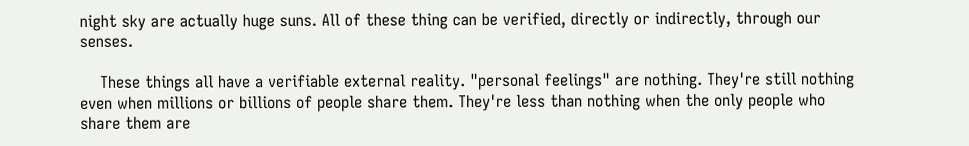night sky are actually huge suns. All of these thing can be verified, directly or indirectly, through our senses.

    These things all have a verifiable external reality. "personal feelings" are nothing. They're still nothing even when millions or billions of people share them. They're less than nothing when the only people who share them are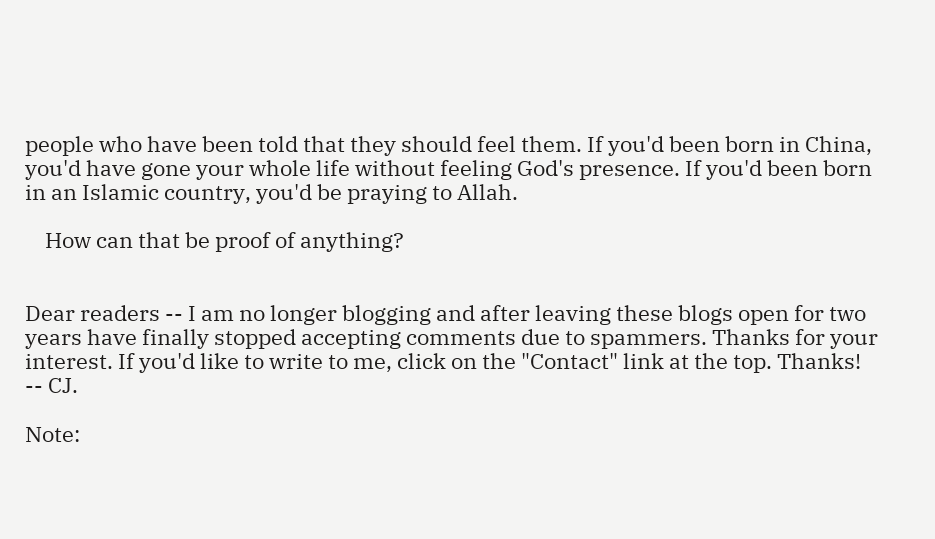people who have been told that they should feel them. If you'd been born in China, you'd have gone your whole life without feeling God's presence. If you'd been born in an Islamic country, you'd be praying to Allah.

    How can that be proof of anything?


Dear readers -- I am no longer blogging and after leaving these blogs open for two years have finally stopped accepting comments due to spammers. Thanks for your interest. If you'd like to write to me, click on the "Contact" link at the top. Thanks! -- CJ.

Note: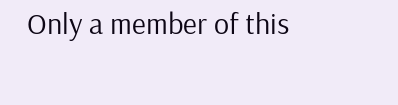Only a member of this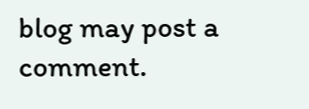blog may post a comment.